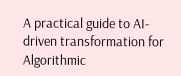A practical guide to AI-driven transformation for Algorithmic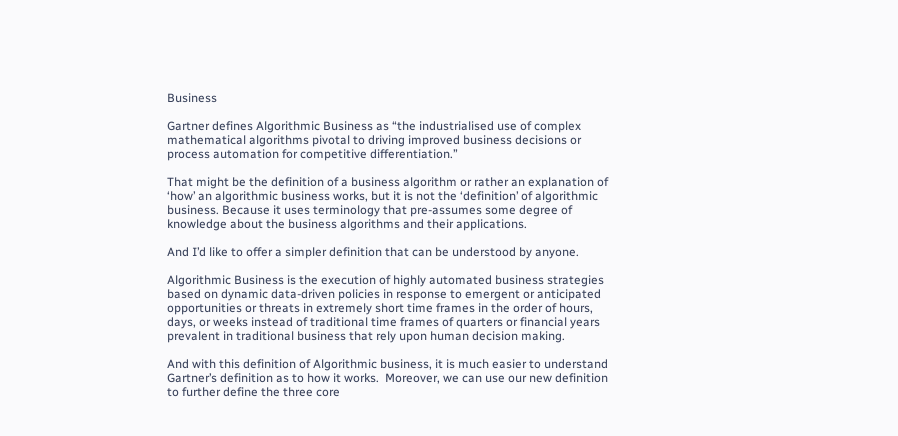Business

Gartner defines Algorithmic Business as “the industrialised use of complex mathematical algorithms pivotal to driving improved business decisions or process automation for competitive differentiation.”

That might be the definition of a business algorithm or rather an explanation of ‘how’ an algorithmic business works, but it is not the ‘definition’ of algorithmic business. Because it uses terminology that pre-assumes some degree of knowledge about the business algorithms and their applications.

And I’d like to offer a simpler definition that can be understood by anyone.

Algorithmic Business is the execution of highly automated business strategies based on dynamic data-driven policies in response to emergent or anticipated opportunities or threats in extremely short time frames in the order of hours, days, or weeks instead of traditional time frames of quarters or financial years prevalent in traditional business that rely upon human decision making.

And with this definition of Algorithmic business, it is much easier to understand Gartner’s definition as to how it works.  Moreover, we can use our new definition to further define the three core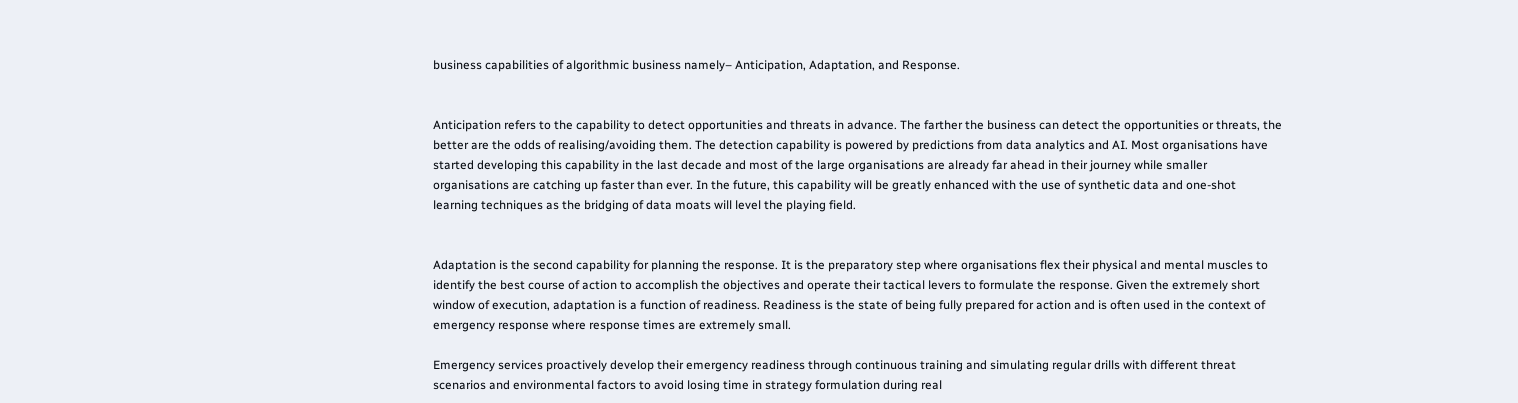business capabilities of algorithmic business namely– Anticipation, Adaptation, and Response.


Anticipation refers to the capability to detect opportunities and threats in advance. The farther the business can detect the opportunities or threats, the better are the odds of realising/avoiding them. The detection capability is powered by predictions from data analytics and AI. Most organisations have started developing this capability in the last decade and most of the large organisations are already far ahead in their journey while smaller organisations are catching up faster than ever. In the future, this capability will be greatly enhanced with the use of synthetic data and one-shot learning techniques as the bridging of data moats will level the playing field.


Adaptation is the second capability for planning the response. It is the preparatory step where organisations flex their physical and mental muscles to identify the best course of action to accomplish the objectives and operate their tactical levers to formulate the response. Given the extremely short window of execution, adaptation is a function of readiness. Readiness is the state of being fully prepared for action and is often used in the context of emergency response where response times are extremely small.

Emergency services proactively develop their emergency readiness through continuous training and simulating regular drills with different threat scenarios and environmental factors to avoid losing time in strategy formulation during real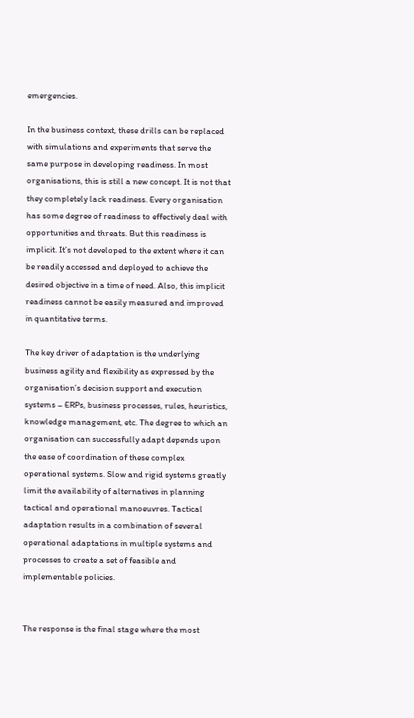emergencies.

In the business context, these drills can be replaced with simulations and experiments that serve the same purpose in developing readiness. In most organisations, this is still a new concept. It is not that they completely lack readiness. Every organisation has some degree of readiness to effectively deal with opportunities and threats. But this readiness is implicit. It’s not developed to the extent where it can be readily accessed and deployed to achieve the desired objective in a time of need. Also, this implicit readiness cannot be easily measured and improved in quantitative terms.

The key driver of adaptation is the underlying business agility and flexibility as expressed by the organisation’s decision support and execution systems – ERPs, business processes, rules, heuristics, knowledge management, etc. The degree to which an organisation can successfully adapt depends upon the ease of coordination of these complex operational systems. Slow and rigid systems greatly limit the availability of alternatives in planning tactical and operational manoeuvres. Tactical adaptation results in a combination of several operational adaptations in multiple systems and processes to create a set of feasible and implementable policies.


The response is the final stage where the most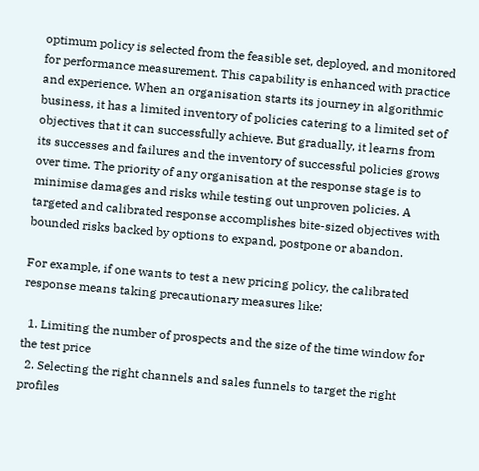optimum policy is selected from the feasible set, deployed, and monitored for performance measurement. This capability is enhanced with practice and experience. When an organisation starts its journey in algorithmic business, it has a limited inventory of policies catering to a limited set of objectives that it can successfully achieve. But gradually, it learns from its successes and failures and the inventory of successful policies grows over time. The priority of any organisation at the response stage is to minimise damages and risks while testing out unproven policies. A targeted and calibrated response accomplishes bite-sized objectives with bounded risks backed by options to expand, postpone or abandon.

For example, if one wants to test a new pricing policy, the calibrated response means taking precautionary measures like:

  1. Limiting the number of prospects and the size of the time window for the test price
  2. Selecting the right channels and sales funnels to target the right profiles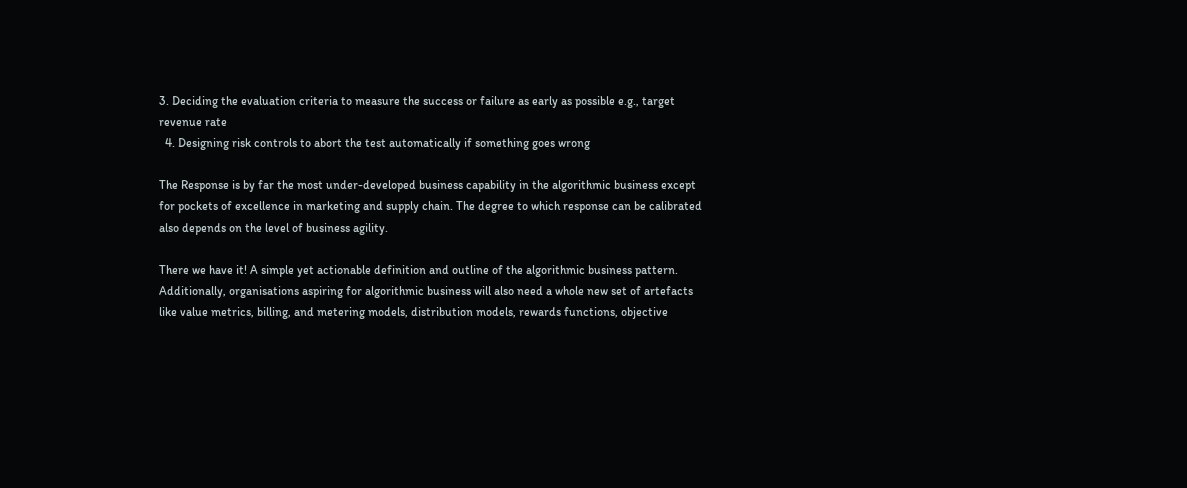3. Deciding the evaluation criteria to measure the success or failure as early as possible e.g., target revenue rate
  4. Designing risk controls to abort the test automatically if something goes wrong

The Response is by far the most under-developed business capability in the algorithmic business except for pockets of excellence in marketing and supply chain. The degree to which response can be calibrated also depends on the level of business agility.

There we have it! A simple yet actionable definition and outline of the algorithmic business pattern. Additionally, organisations aspiring for algorithmic business will also need a whole new set of artefacts like value metrics, billing, and metering models, distribution models, rewards functions, objective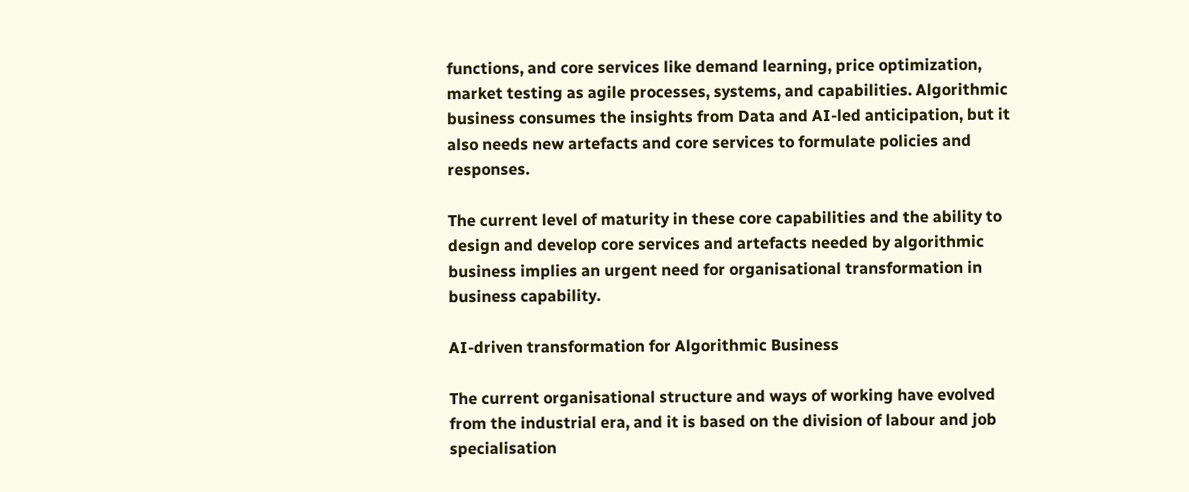functions, and core services like demand learning, price optimization, market testing as agile processes, systems, and capabilities. Algorithmic business consumes the insights from Data and AI-led anticipation, but it also needs new artefacts and core services to formulate policies and responses.

The current level of maturity in these core capabilities and the ability to design and develop core services and artefacts needed by algorithmic business implies an urgent need for organisational transformation in business capability.

AI-driven transformation for Algorithmic Business

The current organisational structure and ways of working have evolved from the industrial era, and it is based on the division of labour and job specialisation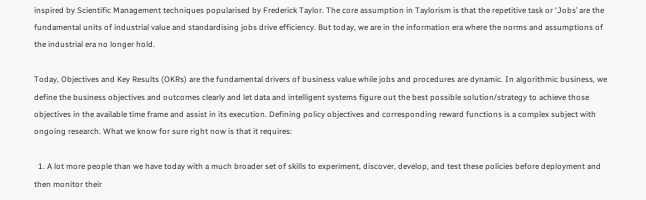inspired by Scientific Management techniques popularised by Frederick Taylor. The core assumption in Taylorism is that the repetitive task or ‘Jobs’ are the fundamental units of industrial value and standardising jobs drive efficiency. But today, we are in the information era where the norms and assumptions of the industrial era no longer hold.

Today, Objectives and Key Results (OKRs) are the fundamental drivers of business value while jobs and procedures are dynamic. In algorithmic business, we define the business objectives and outcomes clearly and let data and intelligent systems figure out the best possible solution/strategy to achieve those objectives in the available time frame and assist in its execution. Defining policy objectives and corresponding reward functions is a complex subject with ongoing research. What we know for sure right now is that it requires:

  1. A lot more people than we have today with a much broader set of skills to experiment, discover, develop, and test these policies before deployment and then monitor their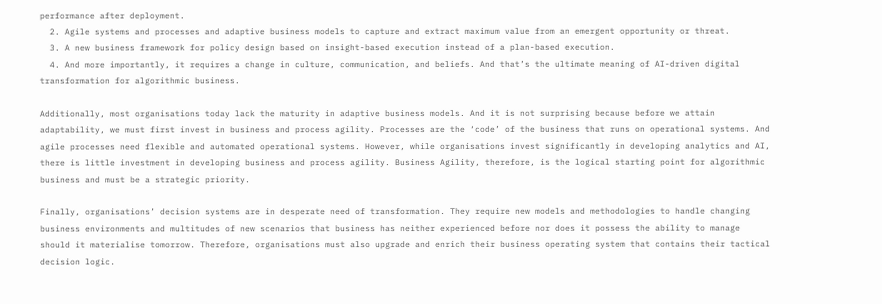performance after deployment.
  2. Agile systems and processes and adaptive business models to capture and extract maximum value from an emergent opportunity or threat.
  3. A new business framework for policy design based on insight-based execution instead of a plan-based execution.
  4. And more importantly, it requires a change in culture, communication, and beliefs. And that’s the ultimate meaning of AI-driven digital transformation for algorithmic business.

Additionally, most organisations today lack the maturity in adaptive business models. And it is not surprising because before we attain adaptability, we must first invest in business and process agility. Processes are the ‘code’ of the business that runs on operational systems. And agile processes need flexible and automated operational systems. However, while organisations invest significantly in developing analytics and AI, there is little investment in developing business and process agility. Business Agility, therefore, is the logical starting point for algorithmic business and must be a strategic priority.

Finally, organisations’ decision systems are in desperate need of transformation. They require new models and methodologies to handle changing business environments and multitudes of new scenarios that business has neither experienced before nor does it possess the ability to manage should it materialise tomorrow. Therefore, organisations must also upgrade and enrich their business operating system that contains their tactical decision logic.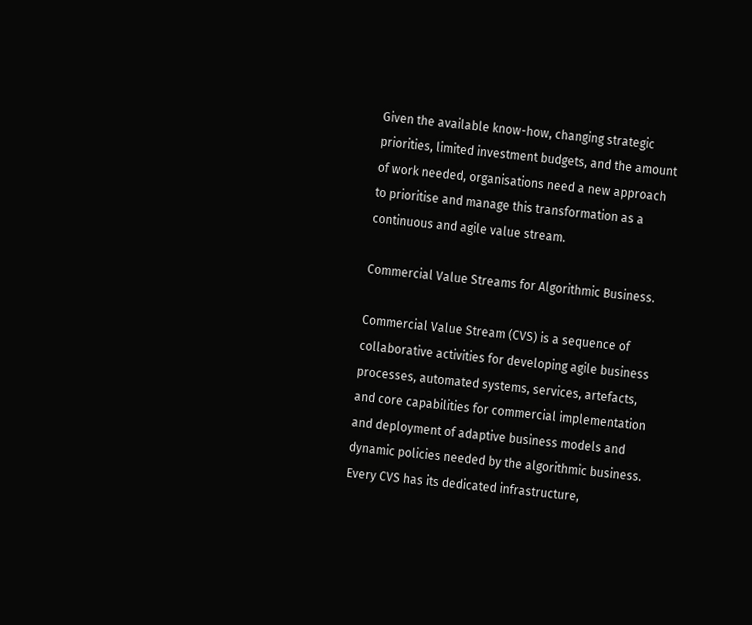Given the available know-how, changing strategic priorities, limited investment budgets, and the amount of work needed, organisations need a new approach to prioritise and manage this transformation as a continuous and agile value stream.

Commercial Value Streams for Algorithmic Business.

Commercial Value Stream (CVS) is a sequence of collaborative activities for developing agile business processes, automated systems, services, artefacts, and core capabilities for commercial implementation and deployment of adaptive business models and dynamic policies needed by the algorithmic business. Every CVS has its dedicated infrastructure,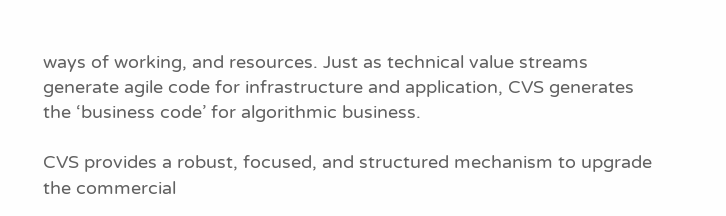ways of working, and resources. Just as technical value streams generate agile code for infrastructure and application, CVS generates the ‘business code’ for algorithmic business.

CVS provides a robust, focused, and structured mechanism to upgrade the commercial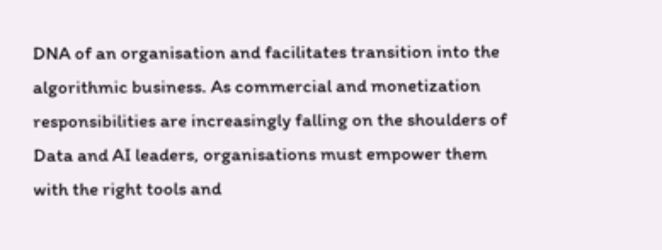DNA of an organisation and facilitates transition into the algorithmic business. As commercial and monetization responsibilities are increasingly falling on the shoulders of Data and AI leaders, organisations must empower them with the right tools and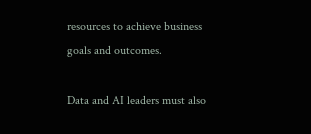resources to achieve business goals and outcomes.

Data and AI leaders must also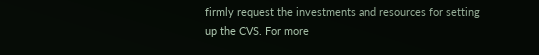firmly request the investments and resources for setting up the CVS. For more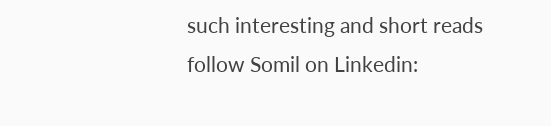such interesting and short reads follow Somil on Linkedin: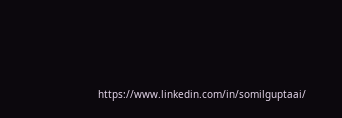https://www.linkedin.com/in/somilguptaai/